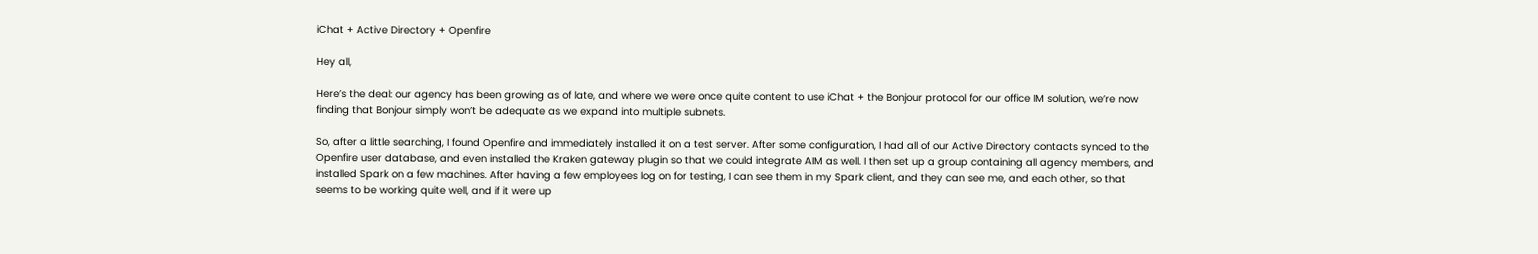iChat + Active Directory + Openfire

Hey all,

Here’s the deal: our agency has been growing as of late, and where we were once quite content to use iChat + the Bonjour protocol for our office IM solution, we’re now finding that Bonjour simply won’t be adequate as we expand into multiple subnets.

So, after a little searching, I found Openfire and immediately installed it on a test server. After some configuration, I had all of our Active Directory contacts synced to the Openfire user database, and even installed the Kraken gateway plugin so that we could integrate AIM as well. I then set up a group containing all agency members, and installed Spark on a few machines. After having a few employees log on for testing, I can see them in my Spark client, and they can see me, and each other, so that seems to be working quite well, and if it were up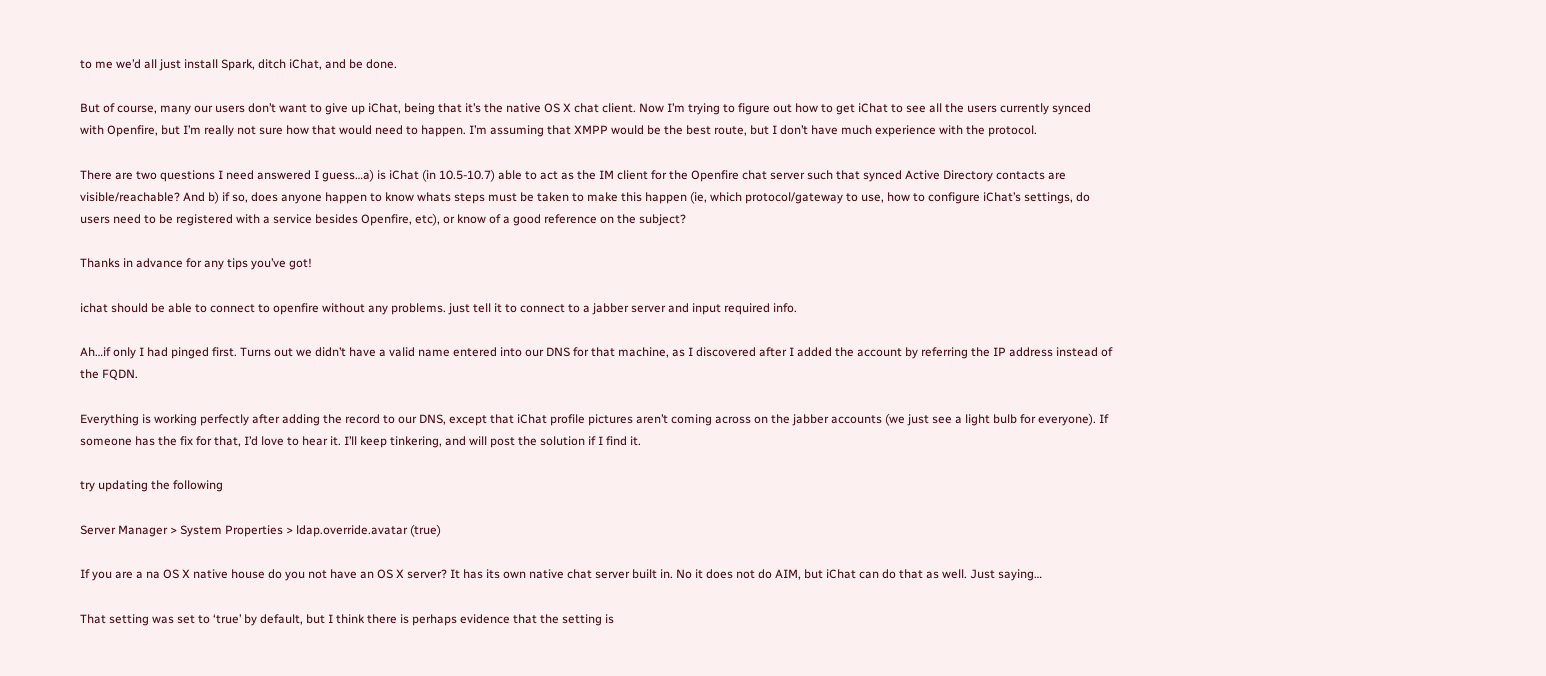to me we’d all just install Spark, ditch iChat, and be done.

But of course, many our users don’t want to give up iChat, being that it’s the native OS X chat client. Now I’m trying to figure out how to get iChat to see all the users currently synced with Openfire, but I’m really not sure how that would need to happen. I’m assuming that XMPP would be the best route, but I don’t have much experience with the protocol.

There are two questions I need answered I guess…a) is iChat (in 10.5-10.7) able to act as the IM client for the Openfire chat server such that synced Active Directory contacts are visible/reachable? And b) if so, does anyone happen to know whats steps must be taken to make this happen (ie, which protocol/gateway to use, how to configure iChat’s settings, do users need to be registered with a service besides Openfire, etc), or know of a good reference on the subject?

Thanks in advance for any tips you’ve got!

ichat should be able to connect to openfire without any problems. just tell it to connect to a jabber server and input required info.

Ah…if only I had pinged first. Turns out we didn’t have a valid name entered into our DNS for that machine, as I discovered after I added the account by referring the IP address instead of the FQDN.

Everything is working perfectly after adding the record to our DNS, except that iChat profile pictures aren’t coming across on the jabber accounts (we just see a light bulb for everyone). If someone has the fix for that, I’d love to hear it. I’ll keep tinkering, and will post the solution if I find it.

try updating the following

Server Manager > System Properties > ldap.override.avatar (true)

If you are a na OS X native house do you not have an OS X server? It has its own native chat server built in. No it does not do AIM, but iChat can do that as well. Just saying…

That setting was set to ‘true’ by default, but I think there is perhaps evidence that the setting is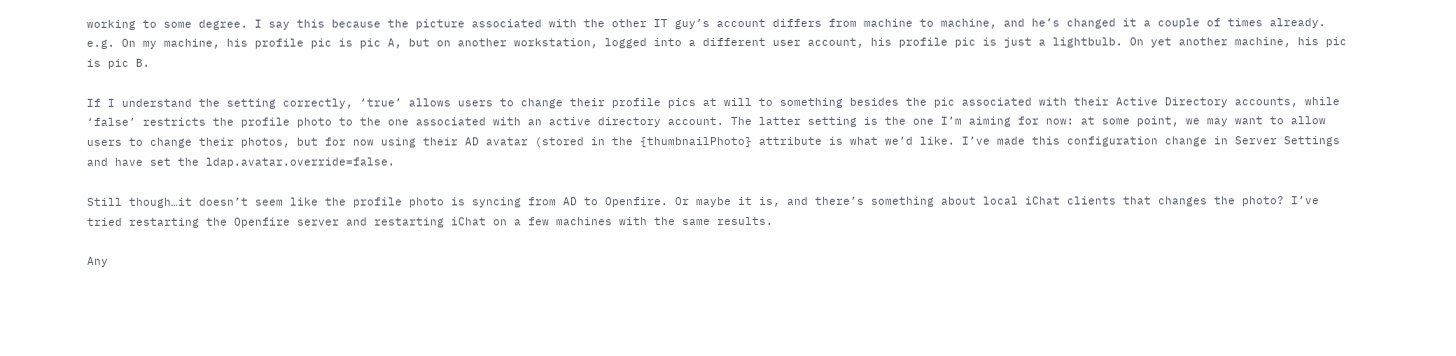working to some degree. I say this because the picture associated with the other IT guy’s account differs from machine to machine, and he’s changed it a couple of times already. e.g. On my machine, his profile pic is pic A, but on another workstation, logged into a different user account, his profile pic is just a lightbulb. On yet another machine, his pic is pic B.

If I understand the setting correctly, ‘true’ allows users to change their profile pics at will to something besides the pic associated with their Active Directory accounts, while ‘false’ restricts the profile photo to the one associated with an active directory account. The latter setting is the one I’m aiming for now: at some point, we may want to allow users to change their photos, but for now using their AD avatar (stored in the {thumbnailPhoto} attribute is what we’d like. I’ve made this configuration change in Server Settings and have set the ldap.avatar.override=false.

Still though…it doesn’t seem like the profile photo is syncing from AD to Openfire. Or maybe it is, and there’s something about local iChat clients that changes the photo? I’ve tried restarting the Openfire server and restarting iChat on a few machines with the same results.

Any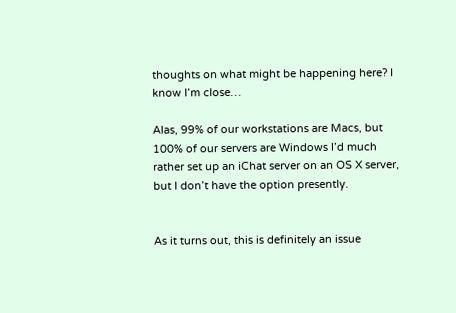thoughts on what might be happening here? I know I’m close…

Alas, 99% of our workstations are Macs, but 100% of our servers are Windows I’d much rather set up an iChat server on an OS X server, but I don’t have the option presently.


As it turns out, this is definitely an issue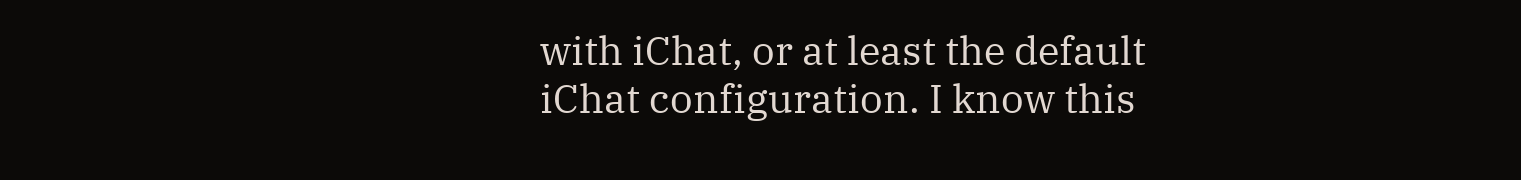with iChat, or at least the default iChat configuration. I know this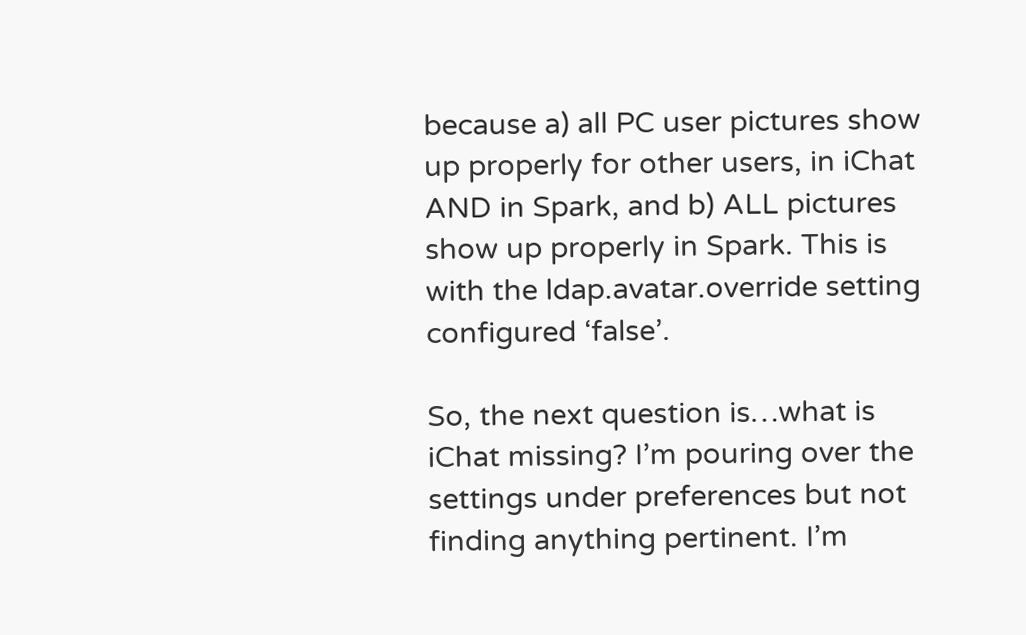because a) all PC user pictures show up properly for other users, in iChat AND in Spark, and b) ALL pictures show up properly in Spark. This is with the ldap.avatar.override setting configured ‘false’.

So, the next question is…what is iChat missing? I’m pouring over the settings under preferences but not finding anything pertinent. I’m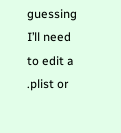guessing I’ll need to edit a .plist or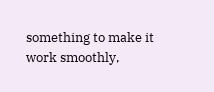something to make it work smoothly,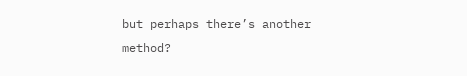but perhaps there’s another method?